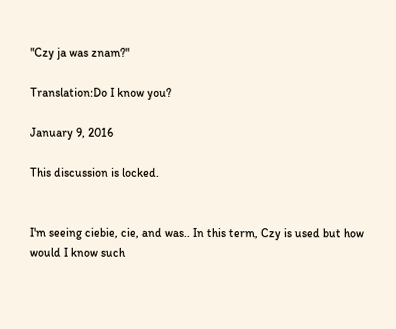"Czy ja was znam?"

Translation:Do I know you?

January 9, 2016

This discussion is locked.


I'm seeing ciebie, cie, and was.. In this term, Czy is used but how would I know such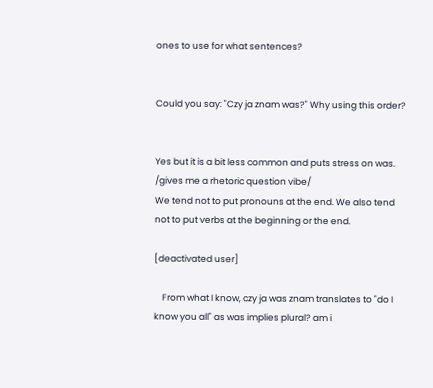ones to use for what sentences?


Could you say: "Czy ja znam was?" Why using this order?


Yes but it is a bit less common and puts stress on was.
/gives me a rhetoric question vibe/
We tend not to put pronouns at the end. We also tend not to put verbs at the beginning or the end.

[deactivated user]

    From what I know, czy ja was znam translates to "do I know you all" as was implies plural? am i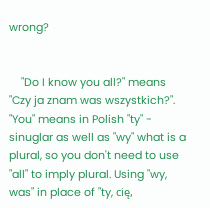wrong?


    "Do I know you all?" means "Czy ja znam was wszystkich?". "You" means in Polish "ty" - sinuglar as well as "wy" what is a plural, so you don't need to use "all" to imply plural. Using "wy, was" in place of "ty, cię,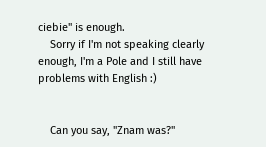ciebie" is enough.
    Sorry if I'm not speaking clearly enough, I'm a Pole and I still have problems with English :)


    Can you say, "Znam was?"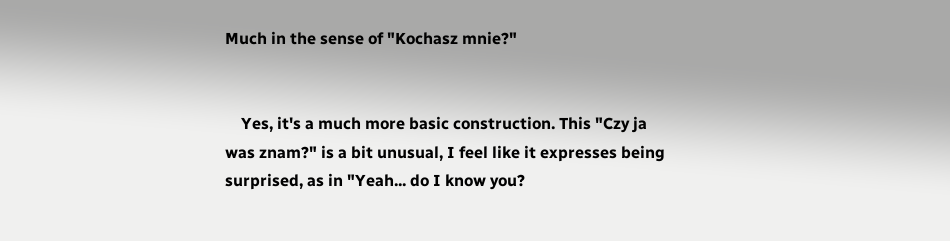Much in the sense of "Kochasz mnie?"


    Yes, it's a much more basic construction. This "Czy ja was znam?" is a bit unusual, I feel like it expresses being surprised, as in "Yeah... do I know you?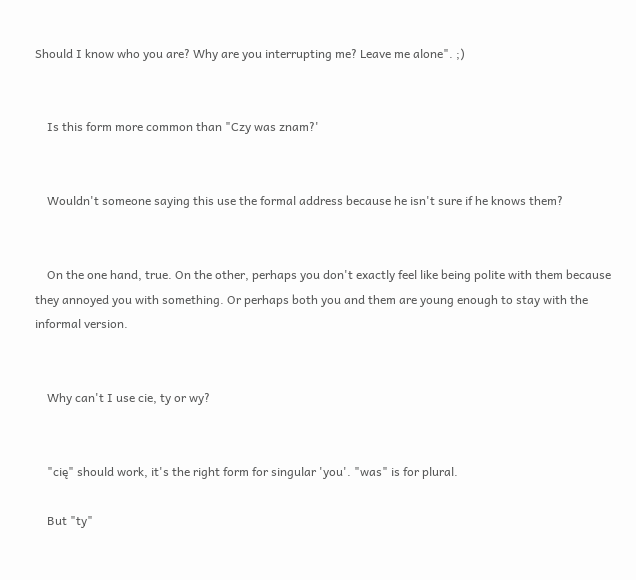Should I know who you are? Why are you interrupting me? Leave me alone". ;)


    Is this form more common than "Czy was znam?'


    Wouldn't someone saying this use the formal address because he isn't sure if he knows them?


    On the one hand, true. On the other, perhaps you don't exactly feel like being polite with them because they annoyed you with something. Or perhaps both you and them are young enough to stay with the informal version.


    Why can't I use cie, ty or wy?


    "cię" should work, it's the right form for singular 'you'. "was" is for plural.

    But "ty"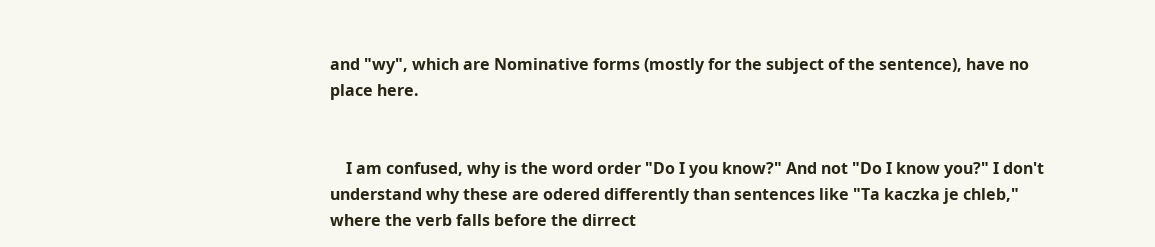and "wy", which are Nominative forms (mostly for the subject of the sentence), have no place here.


    I am confused, why is the word order "Do I you know?" And not "Do I know you?" I don't understand why these are odered differently than sentences like "Ta kaczka je chleb," where the verb falls before the dirrect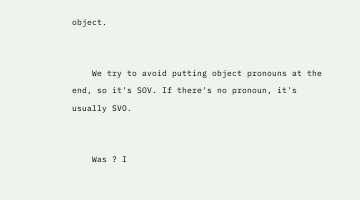object.


    We try to avoid putting object pronouns at the end, so it's SOV. If there's no pronoun, it's usually SVO.


    Was ? I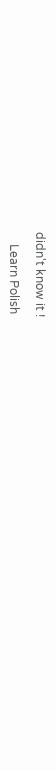didn't know it !

    Learn Polish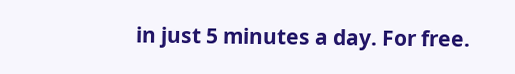in just 5 minutes a day. For free.